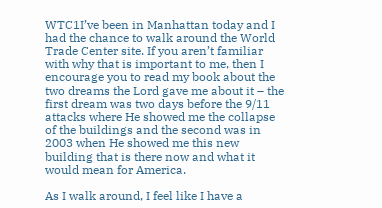WTC1I’ve been in Manhattan today and I had the chance to walk around the World Trade Center site. If you aren’t familiar with why that is important to me, then I encourage you to read my book about the two dreams the Lord gave me about it – the first dream was two days before the 9/11 attacks where He showed me the collapse of the buildings and the second was in 2003 when He showed me this new building that is there now and what it would mean for America.

As I walk around, I feel like I have a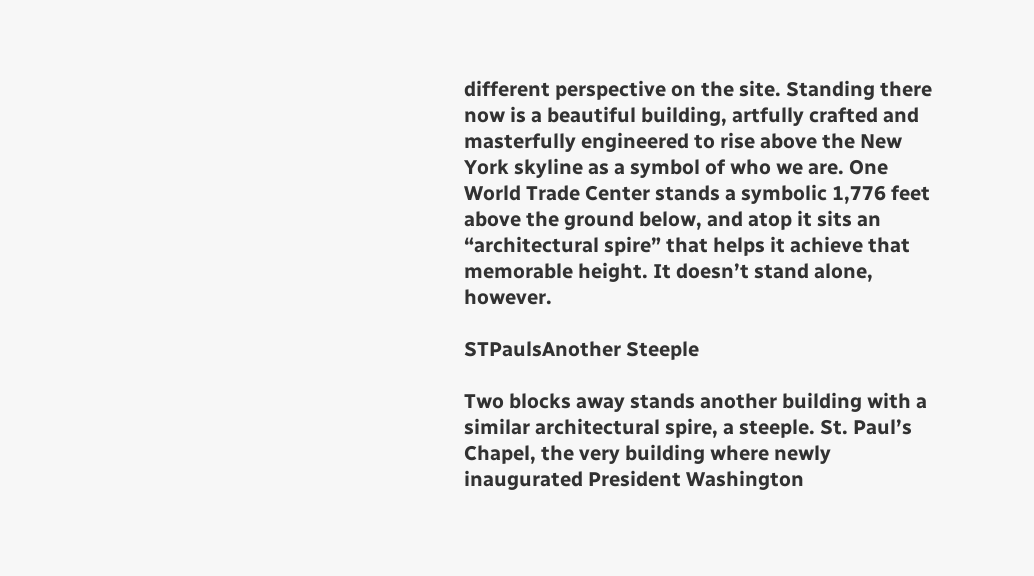different perspective on the site. Standing there now is a beautiful building, artfully crafted and masterfully engineered to rise above the New York skyline as a symbol of who we are. One World Trade Center stands a symbolic 1,776 feet above the ground below, and atop it sits an “architectural spire” that helps it achieve that memorable height. It doesn’t stand alone, however.

STPaulsAnother Steeple

Two blocks away stands another building with a similar architectural spire, a steeple. St. Paul’s Chapel, the very building where newly inaugurated President Washington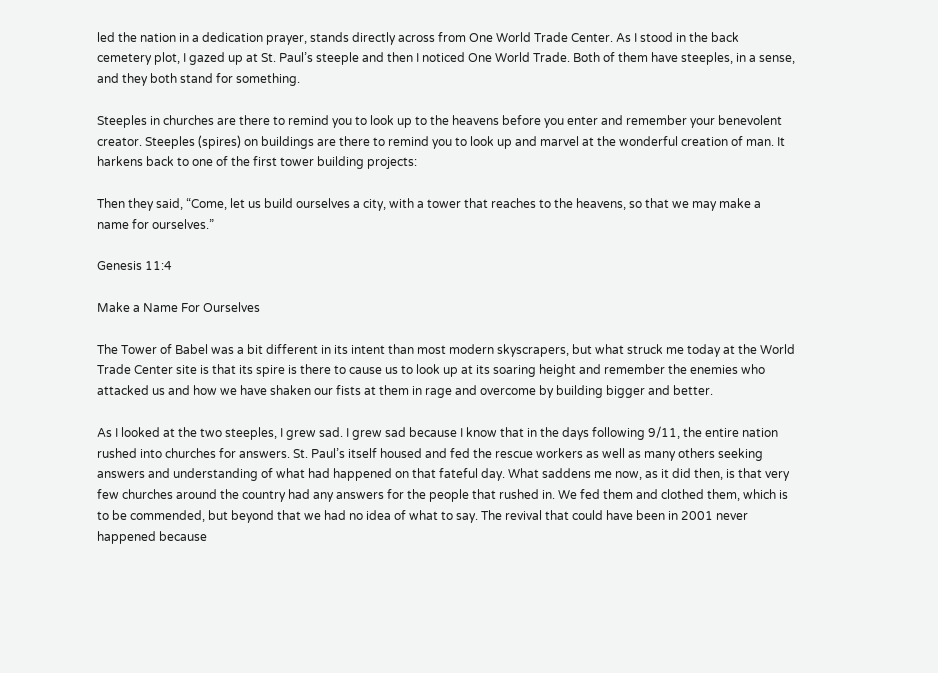led the nation in a dedication prayer, stands directly across from One World Trade Center. As I stood in the back cemetery plot, I gazed up at St. Paul’s steeple and then I noticed One World Trade. Both of them have steeples, in a sense, and they both stand for something.

Steeples in churches are there to remind you to look up to the heavens before you enter and remember your benevolent creator. Steeples (spires) on buildings are there to remind you to look up and marvel at the wonderful creation of man. It harkens back to one of the first tower building projects:

Then they said, “Come, let us build ourselves a city, with a tower that reaches to the heavens, so that we may make a name for ourselves.”

Genesis 11:4

Make a Name For Ourselves

The Tower of Babel was a bit different in its intent than most modern skyscrapers, but what struck me today at the World Trade Center site is that its spire is there to cause us to look up at its soaring height and remember the enemies who attacked us and how we have shaken our fists at them in rage and overcome by building bigger and better.

As I looked at the two steeples, I grew sad. I grew sad because I know that in the days following 9/11, the entire nation rushed into churches for answers. St. Paul’s itself housed and fed the rescue workers as well as many others seeking answers and understanding of what had happened on that fateful day. What saddens me now, as it did then, is that very few churches around the country had any answers for the people that rushed in. We fed them and clothed them, which is to be commended, but beyond that we had no idea of what to say. The revival that could have been in 2001 never happened because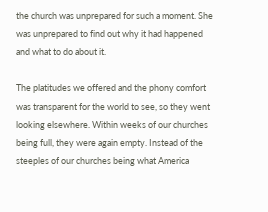the church was unprepared for such a moment. She was unprepared to find out why it had happened and what to do about it.

The platitudes we offered and the phony comfort was transparent for the world to see, so they went looking elsewhere. Within weeks of our churches being full, they were again empty. Instead of the steeples of our churches being what America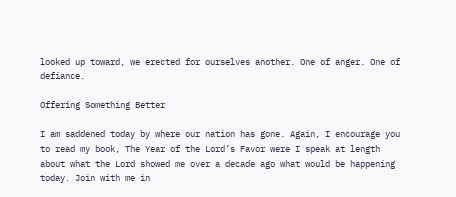looked up toward, we erected for ourselves another. One of anger. One of defiance.

Offering Something Better

I am saddened today by where our nation has gone. Again, I encourage you to read my book, The Year of the Lord’s Favor were I speak at length about what the Lord showed me over a decade ago what would be happening today. Join with me in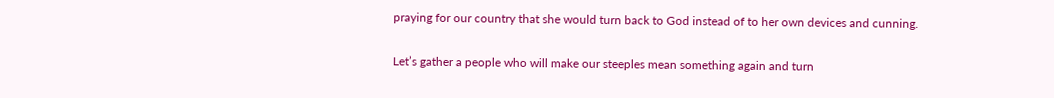praying for our country that she would turn back to God instead of to her own devices and cunning.

Let’s gather a people who will make our steeples mean something again and turn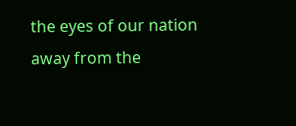the eyes of our nation away from the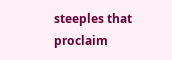steeples that proclaim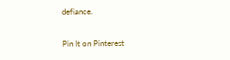defiance.

Pin It on Pinterest